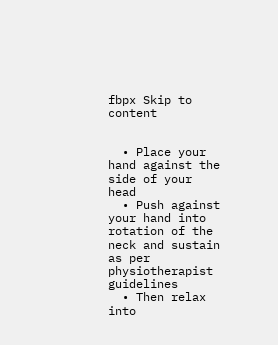fbpx Skip to content


  • Place your hand against the side of your head
  • Push against your hand into rotation of the neck and sustain as per physiotherapist guidelines
  • Then relax into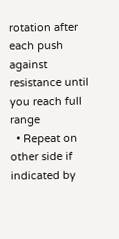rotation after each push against resistance until you reach full range
  • Repeat on other side if indicated by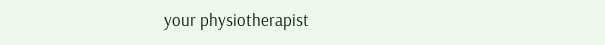your physiotherapist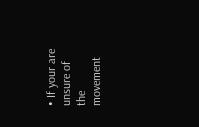• If your are unsure of the movement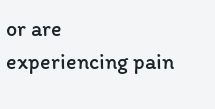or are experiencing pain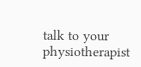talk to your physiotherapist